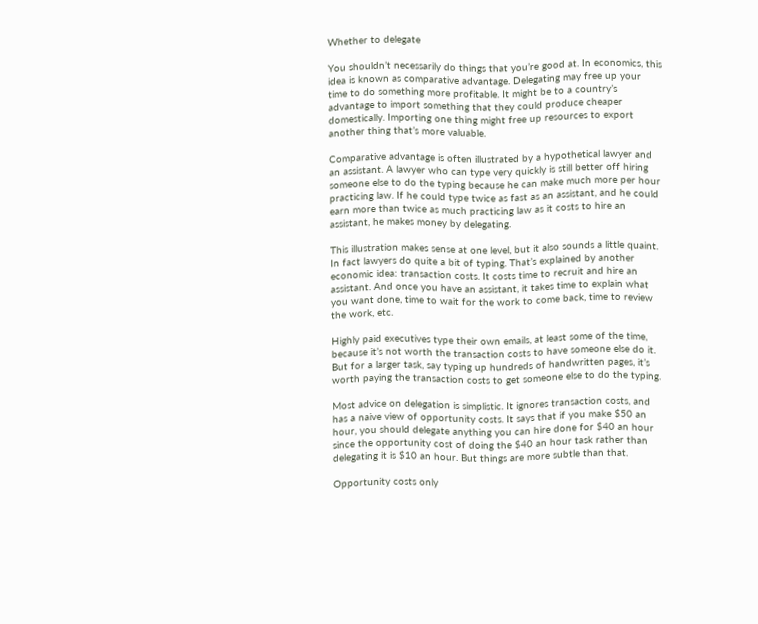Whether to delegate

You shouldn’t necessarily do things that you’re good at. In economics, this idea is known as comparative advantage. Delegating may free up your time to do something more profitable. It might be to a country’s advantage to import something that they could produce cheaper domestically. Importing one thing might free up resources to export another thing that’s more valuable.

Comparative advantage is often illustrated by a hypothetical lawyer and an assistant. A lawyer who can type very quickly is still better off hiring someone else to do the typing because he can make much more per hour practicing law. If he could type twice as fast as an assistant, and he could earn more than twice as much practicing law as it costs to hire an assistant, he makes money by delegating.

This illustration makes sense at one level, but it also sounds a little quaint. In fact lawyers do quite a bit of typing. That’s explained by another economic idea: transaction costs. It costs time to recruit and hire an assistant. And once you have an assistant, it takes time to explain what you want done, time to wait for the work to come back, time to review the work, etc.

Highly paid executives type their own emails, at least some of the time, because it’s not worth the transaction costs to have someone else do it. But for a larger task, say typing up hundreds of handwritten pages, it’s worth paying the transaction costs to get someone else to do the typing.

Most advice on delegation is simplistic. It ignores transaction costs, and has a naive view of opportunity costs. It says that if you make $50 an hour, you should delegate anything you can hire done for $40 an hour since the opportunity cost of doing the $40 an hour task rather than delegating it is $10 an hour. But things are more subtle than that.

Opportunity costs only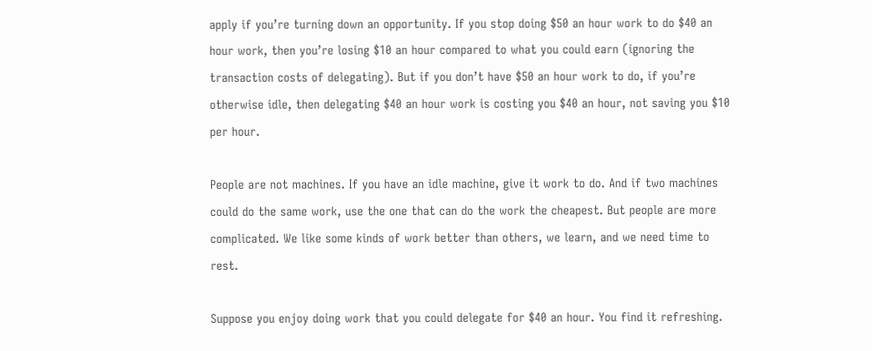apply if you’re turning down an opportunity. If you stop doing $50 an hour work to do $40 an hour work, then you’re losing $10 an hour compared to what you could earn (ignoring the transaction costs of delegating). But if you don’t have $50 an hour work to do, if you’re otherwise idle, then delegating $40 an hour work is costing you $40 an hour, not saving you $10 per hour.

People are not machines. If you have an idle machine, give it work to do. And if two machines could do the same work, use the one that can do the work the cheapest. But people are more complicated. We like some kinds of work better than others, we learn, and we need time to rest.

Suppose you enjoy doing work that you could delegate for $40 an hour. You find it refreshing.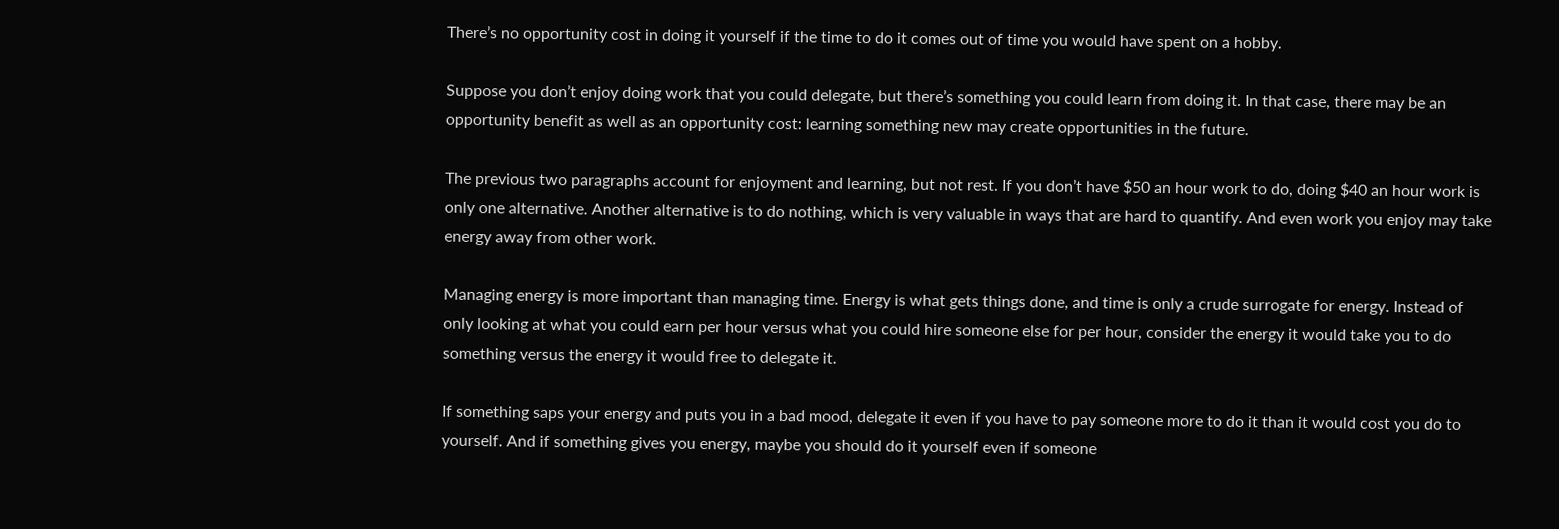There’s no opportunity cost in doing it yourself if the time to do it comes out of time you would have spent on a hobby.

Suppose you don’t enjoy doing work that you could delegate, but there’s something you could learn from doing it. In that case, there may be an opportunity benefit as well as an opportunity cost: learning something new may create opportunities in the future.

The previous two paragraphs account for enjoyment and learning, but not rest. If you don’t have $50 an hour work to do, doing $40 an hour work is only one alternative. Another alternative is to do nothing, which is very valuable in ways that are hard to quantify. And even work you enjoy may take energy away from other work.

Managing energy is more important than managing time. Energy is what gets things done, and time is only a crude surrogate for energy. Instead of only looking at what you could earn per hour versus what you could hire someone else for per hour, consider the energy it would take you to do something versus the energy it would free to delegate it.

If something saps your energy and puts you in a bad mood, delegate it even if you have to pay someone more to do it than it would cost you do to yourself. And if something gives you energy, maybe you should do it yourself even if someone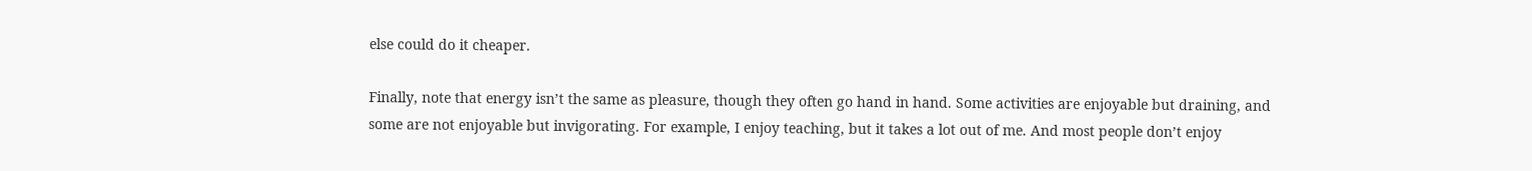else could do it cheaper.

Finally, note that energy isn’t the same as pleasure, though they often go hand in hand. Some activities are enjoyable but draining, and some are not enjoyable but invigorating. For example, I enjoy teaching, but it takes a lot out of me. And most people don’t enjoy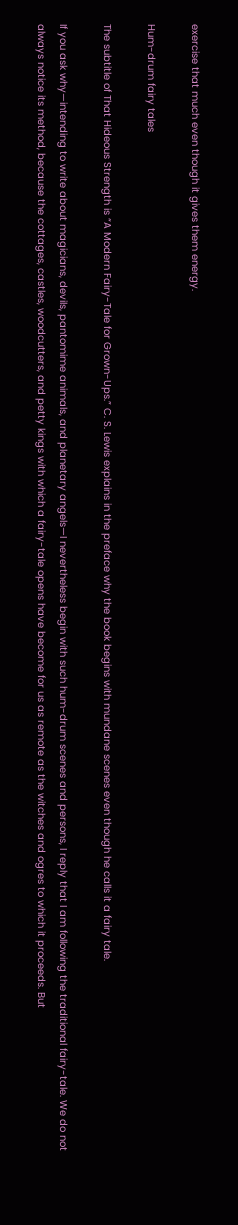exercise that much even though it gives them energy.

Hum-drum fairy tales

The subtitle of That Hideous Strength is “A Modern Fairy-Tale for Grown-Ups.” C. S. Lewis explains in the preface why the book begins with mundane scenes even though he calls it a fairy tale.

If you ask why—intending to write about magicians, devils, pantomime animals, and planetary angels—I nevertheless begin with such hum-drum scenes and persons, I reply that I am following the traditional fairy-tale. We do not always notice its method, because the cottages, castles, woodcutters, and petty kings with which a fairy-tale opens have become for us as remote as the witches and ogres to which it proceeds. But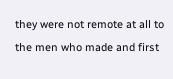they were not remote at all to the men who made and first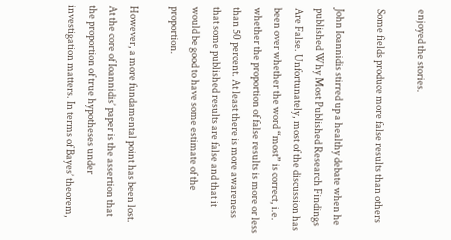enjoyed the stories.

Some fields produce more false results than others

John Ioannidis stirred up a healthy debate when he published Why Most Published Research Findings Are False. Unfortunately, most of the discussion has been over whether the word “most” is correct, i.e. whether the proportion of false results is more or less than 50 percent. At least there is more awareness that some published results are false and that it would be good to have some estimate of the proportion.

However, a more fundamental point has been lost. At the core of Ioannidis’ paper is the assertion that the proportion of true hypotheses under investigation matters. In terms of Bayes’ theorem,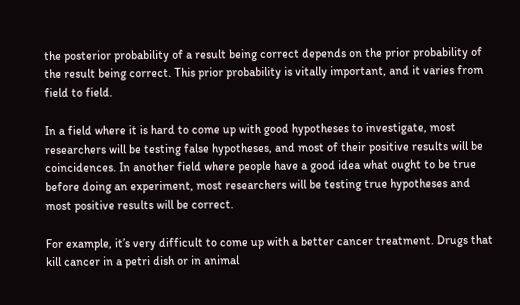the posterior probability of a result being correct depends on the prior probability of the result being correct. This prior probability is vitally important, and it varies from field to field.

In a field where it is hard to come up with good hypotheses to investigate, most researchers will be testing false hypotheses, and most of their positive results will be coincidences. In another field where people have a good idea what ought to be true before doing an experiment, most researchers will be testing true hypotheses and most positive results will be correct.

For example, it’s very difficult to come up with a better cancer treatment. Drugs that kill cancer in a petri dish or in animal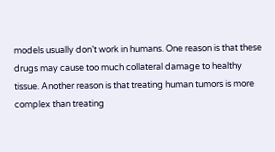models usually don’t work in humans. One reason is that these drugs may cause too much collateral damage to healthy tissue. Another reason is that treating human tumors is more complex than treating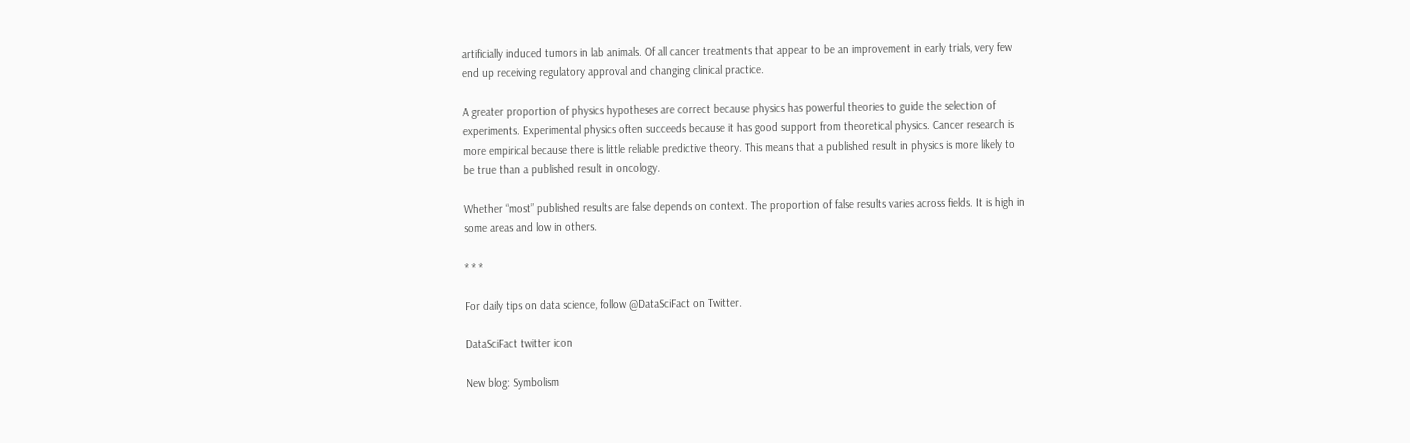artificially induced tumors in lab animals. Of all cancer treatments that appear to be an improvement in early trials, very few end up receiving regulatory approval and changing clinical practice.

A greater proportion of physics hypotheses are correct because physics has powerful theories to guide the selection of experiments. Experimental physics often succeeds because it has good support from theoretical physics. Cancer research is more empirical because there is little reliable predictive theory. This means that a published result in physics is more likely to be true than a published result in oncology.

Whether “most” published results are false depends on context. The proportion of false results varies across fields. It is high in some areas and low in others.

* * *

For daily tips on data science, follow @DataSciFact on Twitter.

DataSciFact twitter icon

New blog: Symbolism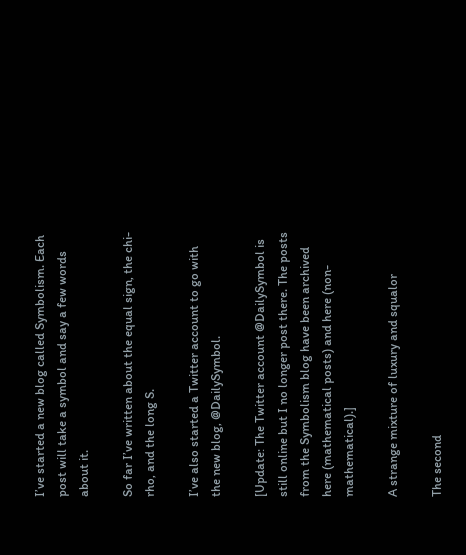I’ve started a new blog called Symbolism. Each post will take a symbol and say a few words about it.

So far I’ve written about the equal sign, the chi-rho, and the long S.

I’ve also started a Twitter account to go with the new blog, @DailySymbol.

[Update: The Twitter account @DailySymbol is still online but I no longer post there. The posts from the Symbolism blog have been archived here (mathematical posts) and here (non-mathematical).]

A strange mixture of luxury and squalor

The second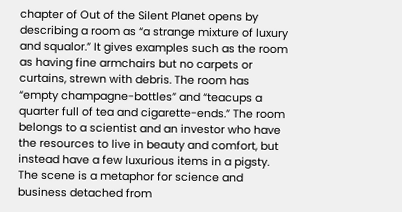chapter of Out of the Silent Planet opens by describing a room as “a strange mixture of luxury and squalor.” It gives examples such as the room as having fine armchairs but no carpets or curtains, strewn with debris. The room has “empty champagne-bottles” and “teacups a quarter full of tea and cigarette-ends.” The room belongs to a scientist and an investor who have the resources to live in beauty and comfort, but instead have a few luxurious items in a pigsty. The scene is a metaphor for science and business detached from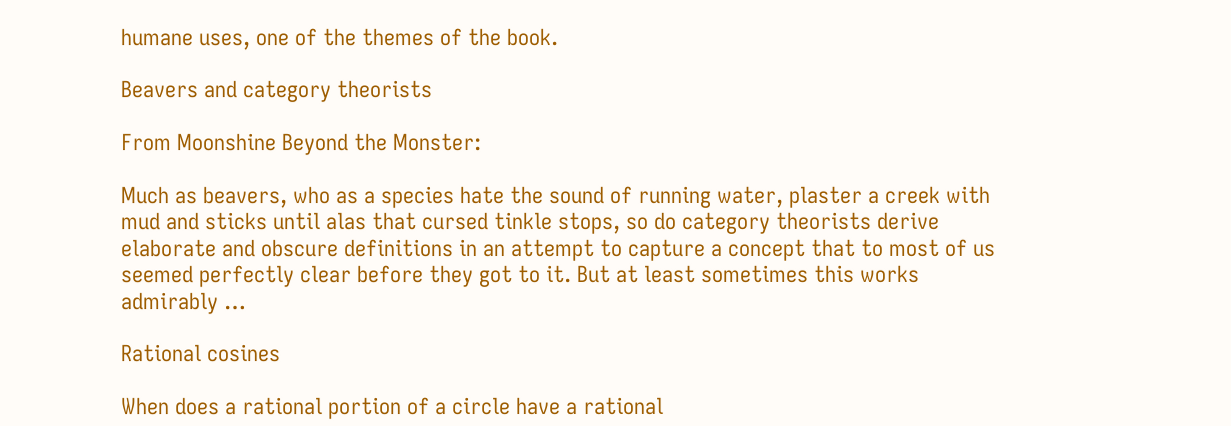humane uses, one of the themes of the book.

Beavers and category theorists

From Moonshine Beyond the Monster:

Much as beavers, who as a species hate the sound of running water, plaster a creek with mud and sticks until alas that cursed tinkle stops, so do category theorists derive elaborate and obscure definitions in an attempt to capture a concept that to most of us seemed perfectly clear before they got to it. But at least sometimes this works admirably …

Rational cosines

When does a rational portion of a circle have a rational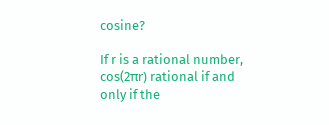cosine?

If r is a rational number, cos(2πr) rational if and only if the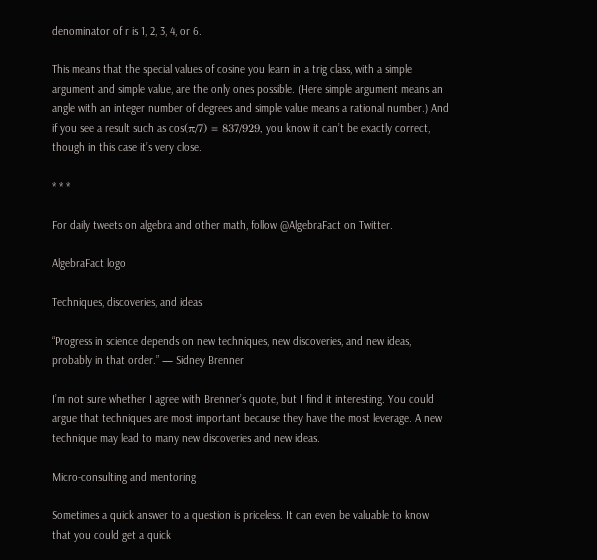denominator of r is 1, 2, 3, 4, or 6.

This means that the special values of cosine you learn in a trig class, with a simple argument and simple value, are the only ones possible. (Here simple argument means an angle with an integer number of degrees and simple value means a rational number.) And if you see a result such as cos(π/7) = 837/929, you know it can’t be exactly correct, though in this case it’s very close.

* * *

For daily tweets on algebra and other math, follow @AlgebraFact on Twitter.

AlgebraFact logo

Techniques, discoveries, and ideas

“Progress in science depends on new techniques, new discoveries, and new ideas, probably in that order.” — Sidney Brenner

I’m not sure whether I agree with Brenner’s quote, but I find it interesting. You could argue that techniques are most important because they have the most leverage. A new technique may lead to many new discoveries and new ideas.

Micro-consulting and mentoring

Sometimes a quick answer to a question is priceless. It can even be valuable to know that you could get a quick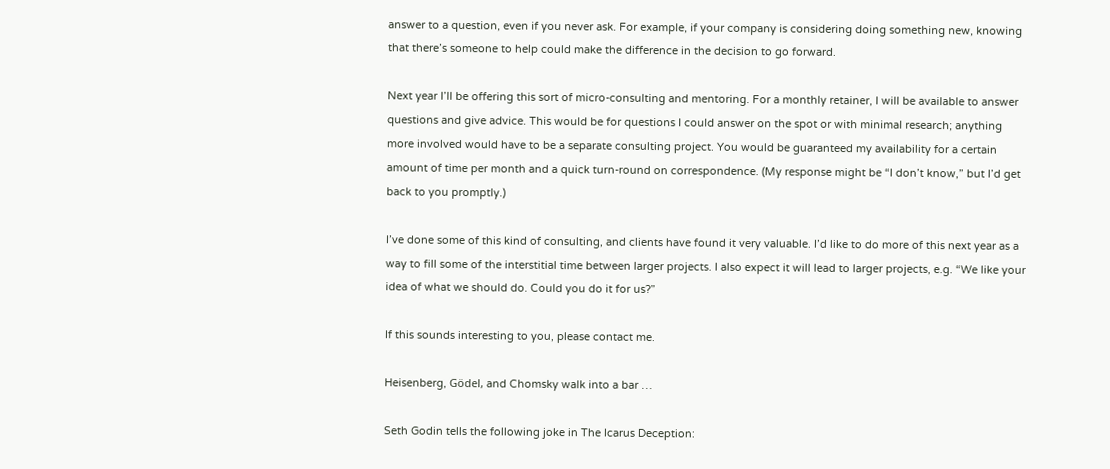answer to a question, even if you never ask. For example, if your company is considering doing something new, knowing that there’s someone to help could make the difference in the decision to go forward.

Next year I’ll be offering this sort of micro-consulting and mentoring. For a monthly retainer, I will be available to answer questions and give advice. This would be for questions I could answer on the spot or with minimal research; anything more involved would have to be a separate consulting project. You would be guaranteed my availability for a certain amount of time per month and a quick turn-round on correspondence. (My response might be “I don’t know,” but I’d get back to you promptly.)

I’ve done some of this kind of consulting, and clients have found it very valuable. I’d like to do more of this next year as a way to fill some of the interstitial time between larger projects. I also expect it will lead to larger projects, e.g. “We like your idea of what we should do. Could you do it for us?”

If this sounds interesting to you, please contact me.

Heisenberg, Gödel, and Chomsky walk into a bar …

Seth Godin tells the following joke in The Icarus Deception: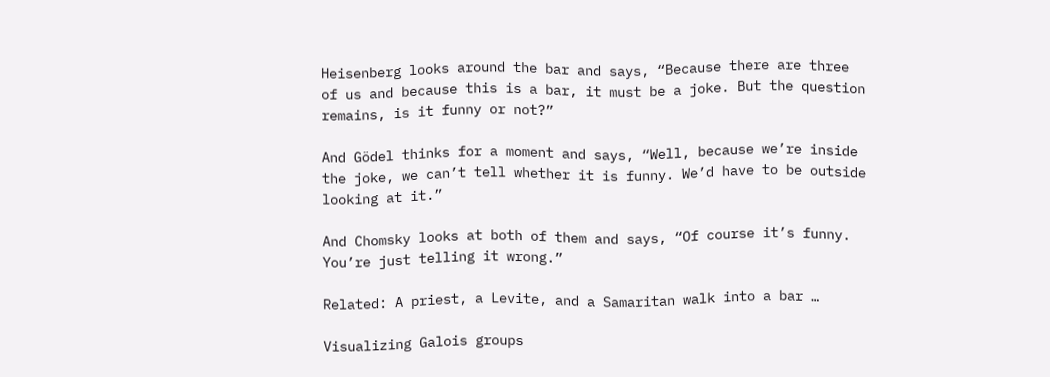Heisenberg looks around the bar and says, “Because there are three of us and because this is a bar, it must be a joke. But the question remains, is it funny or not?”

And Gödel thinks for a moment and says, “Well, because we’re inside the joke, we can’t tell whether it is funny. We’d have to be outside looking at it.”

And Chomsky looks at both of them and says, “Of course it’s funny. You’re just telling it wrong.”

Related: A priest, a Levite, and a Samaritan walk into a bar …

Visualizing Galois groups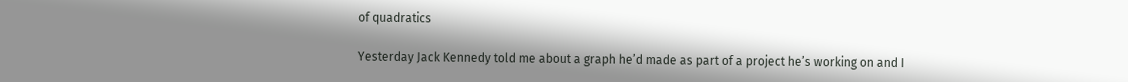of quadratics

Yesterday Jack Kennedy told me about a graph he’d made as part of a project he’s working on and I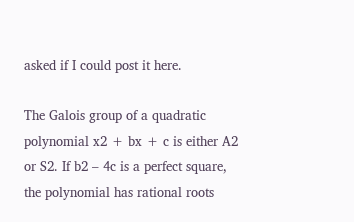asked if I could post it here.

The Galois group of a quadratic polynomial x2 + bx + c is either A2 or S2. If b2 – 4c is a perfect square, the polynomial has rational roots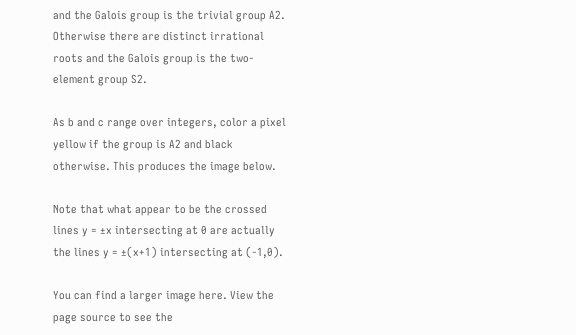and the Galois group is the trivial group A2. Otherwise there are distinct irrational roots and the Galois group is the two-element group S2.

As b and c range over integers, color a pixel yellow if the group is A2 and black otherwise. This produces the image below.

Note that what appear to be the crossed lines y = ±x intersecting at 0 are actually the lines y = ±(x+1) intersecting at (-1,0).

You can find a larger image here. View the page source to see the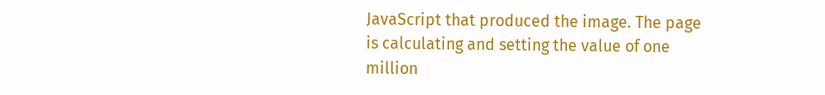JavaScript that produced the image. The page is calculating and setting the value of one million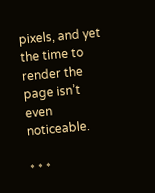pixels, and yet the time to render the page isn’t even noticeable.

* * *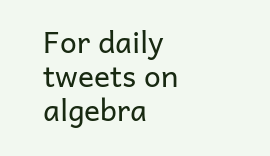For daily tweets on algebra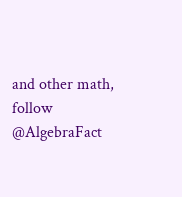and other math, follow @AlgebraFact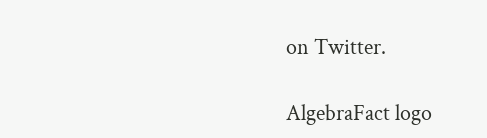on Twitter.

AlgebraFact logo